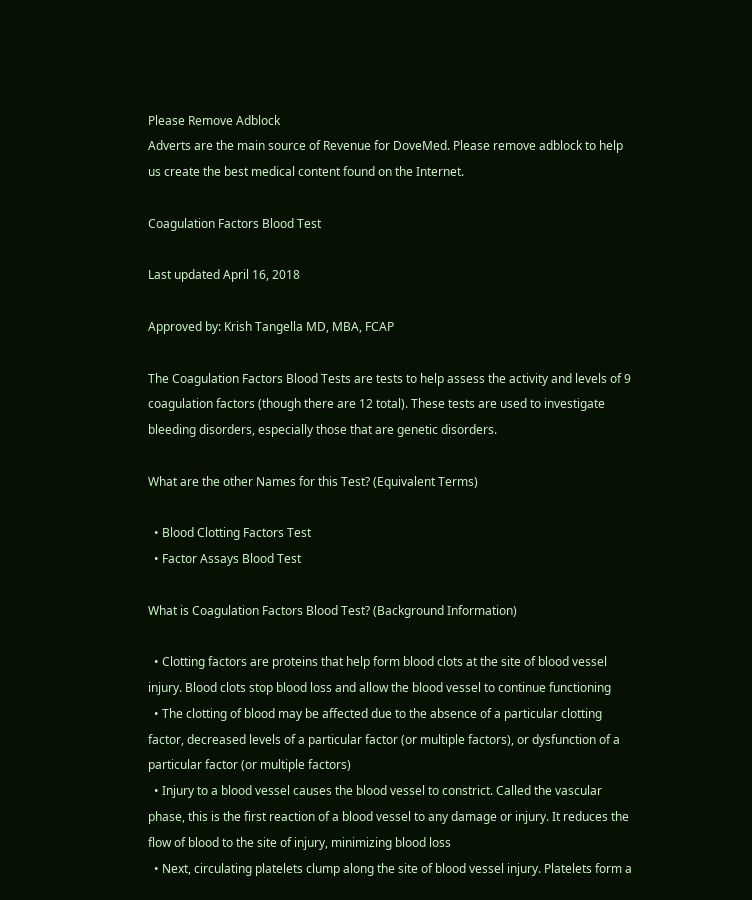Please Remove Adblock
Adverts are the main source of Revenue for DoveMed. Please remove adblock to help us create the best medical content found on the Internet.

Coagulation Factors Blood Test

Last updated April 16, 2018

Approved by: Krish Tangella MD, MBA, FCAP

The Coagulation Factors Blood Tests are tests to help assess the activity and levels of 9 coagulation factors (though there are 12 total). These tests are used to investigate bleeding disorders, especially those that are genetic disorders.

What are the other Names for this Test? (Equivalent Terms)

  • Blood Clotting Factors Test
  • Factor Assays Blood Test

What is Coagulation Factors Blood Test? (Background Information)

  • Clotting factors are proteins that help form blood clots at the site of blood vessel injury. Blood clots stop blood loss and allow the blood vessel to continue functioning
  • The clotting of blood may be affected due to the absence of a particular clotting factor, decreased levels of a particular factor (or multiple factors), or dysfunction of a particular factor (or multiple factors)
  • Injury to a blood vessel causes the blood vessel to constrict. Called the vascular phase, this is the first reaction of a blood vessel to any damage or injury. It reduces the flow of blood to the site of injury, minimizing blood loss
  • Next, circulating platelets clump along the site of blood vessel injury. Platelets form a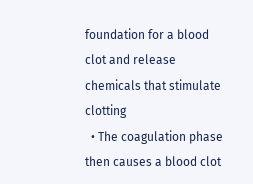foundation for a blood clot and release chemicals that stimulate clotting
  • The coagulation phase then causes a blood clot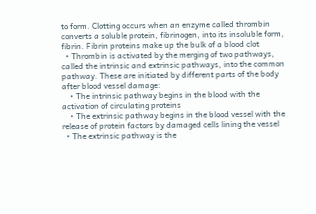to form. Clotting occurs when an enzyme called thrombin converts a soluble protein, fibrinogen, into its insoluble form, fibrin. Fibrin proteins make up the bulk of a blood clot
  • Thrombin is activated by the merging of two pathways, called the intrinsic and extrinsic pathways, into the common pathway. These are initiated by different parts of the body after blood vessel damage:
    • The intrinsic pathway begins in the blood with the activation of circulating proteins
    • The extrinsic pathway begins in the blood vessel with the release of protein factors by damaged cells lining the vessel
  • The extrinsic pathway is the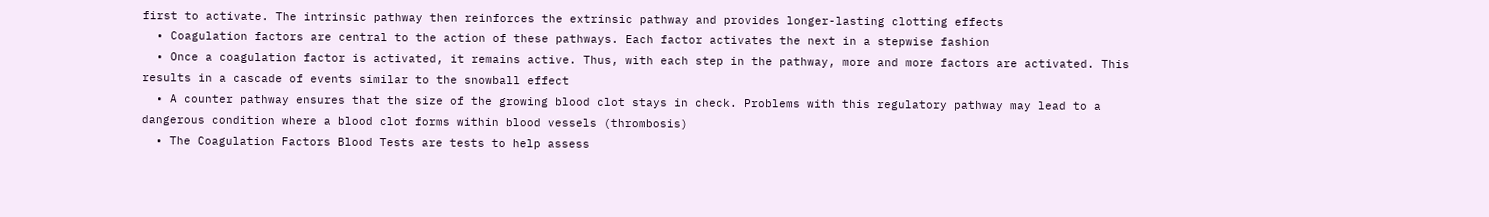first to activate. The intrinsic pathway then reinforces the extrinsic pathway and provides longer-lasting clotting effects
  • Coagulation factors are central to the action of these pathways. Each factor activates the next in a stepwise fashion
  • Once a coagulation factor is activated, it remains active. Thus, with each step in the pathway, more and more factors are activated. This results in a cascade of events similar to the snowball effect
  • A counter pathway ensures that the size of the growing blood clot stays in check. Problems with this regulatory pathway may lead to a dangerous condition where a blood clot forms within blood vessels (thrombosis)
  • The Coagulation Factors Blood Tests are tests to help assess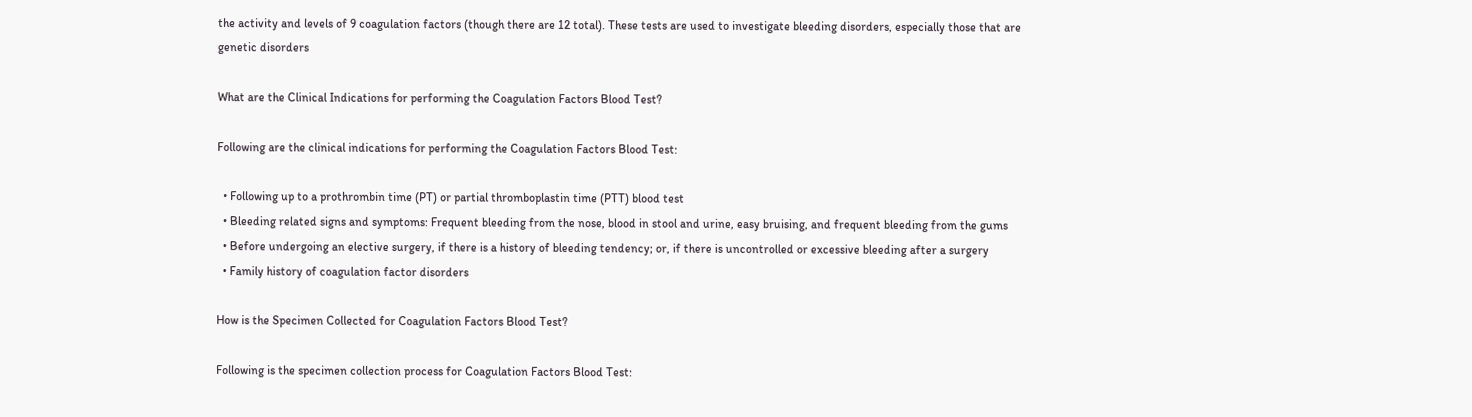the activity and levels of 9 coagulation factors (though there are 12 total). These tests are used to investigate bleeding disorders, especially those that are genetic disorders

What are the Clinical Indications for performing the Coagulation Factors Blood Test?

Following are the clinical indications for performing the Coagulation Factors Blood Test:

  • Following up to a prothrombin time (PT) or partial thromboplastin time (PTT) blood test
  • Bleeding related signs and symptoms: Frequent bleeding from the nose, blood in stool and urine, easy bruising, and frequent bleeding from the gums
  • Before undergoing an elective surgery, if there is a history of bleeding tendency; or, if there is uncontrolled or excessive bleeding after a surgery
  • Family history of coagulation factor disorders

How is the Specimen Collected for Coagulation Factors Blood Test?

Following is the specimen collection process for Coagulation Factors Blood Test: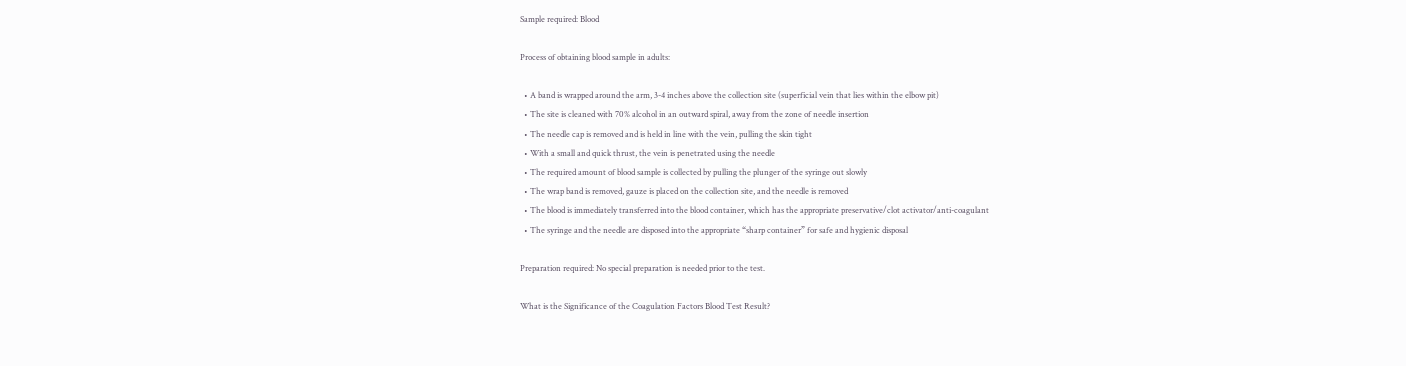Sample required: Blood

Process of obtaining blood sample in adults:

  • A band is wrapped around the arm, 3-4 inches above the collection site (superficial vein that lies within the elbow pit)
  • The site is cleaned with 70% alcohol in an outward spiral, away from the zone of needle insertion
  • The needle cap is removed and is held in line with the vein, pulling the skin tight
  • With a small and quick thrust, the vein is penetrated using the needle
  • The required amount of blood sample is collected by pulling the plunger of the syringe out slowly
  • The wrap band is removed, gauze is placed on the collection site, and the needle is removed
  • The blood is immediately transferred into the blood container, which has the appropriate preservative/clot activator/anti-coagulant
  • The syringe and the needle are disposed into the appropriate “sharp container” for safe and hygienic disposal

Preparation required: No special preparation is needed prior to the test.

What is the Significance of the Coagulation Factors Blood Test Result?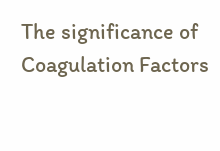The significance of Coagulation Factors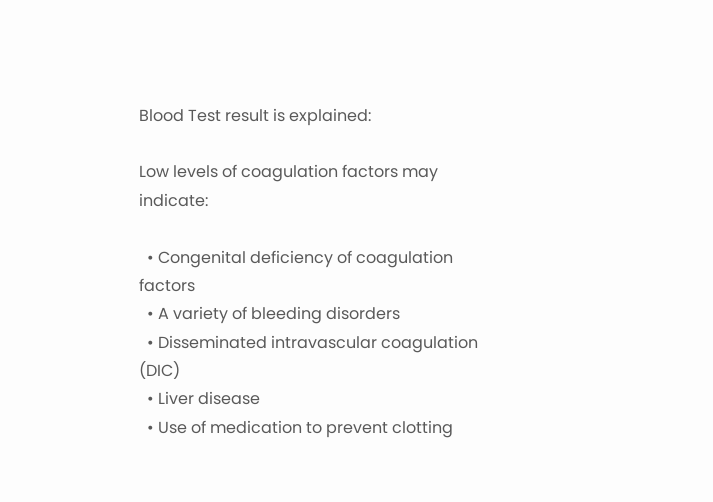Blood Test result is explained:

Low levels of coagulation factors may indicate:

  • Congenital deficiency of coagulation factors
  • A variety of bleeding disorders
  • Disseminated intravascular coagulation (DIC)
  • Liver disease
  • Use of medication to prevent clotting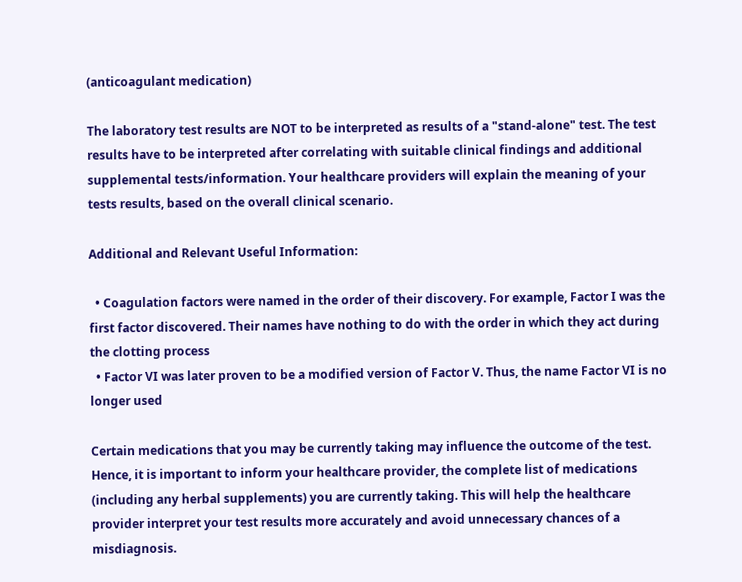(anticoagulant medication)

The laboratory test results are NOT to be interpreted as results of a "stand-alone" test. The test results have to be interpreted after correlating with suitable clinical findings and additional supplemental tests/information. Your healthcare providers will explain the meaning of your tests results, based on the overall clinical scenario.

Additional and Relevant Useful Information:

  • Coagulation factors were named in the order of their discovery. For example, Factor I was the first factor discovered. Their names have nothing to do with the order in which they act during the clotting process
  • Factor VI was later proven to be a modified version of Factor V. Thus, the name Factor VI is no longer used

Certain medications that you may be currently taking may influence the outcome of the test. Hence, it is important to inform your healthcare provider, the complete list of medications (including any herbal supplements) you are currently taking. This will help the healthcare provider interpret your test results more accurately and avoid unnecessary chances of a misdiagnosis.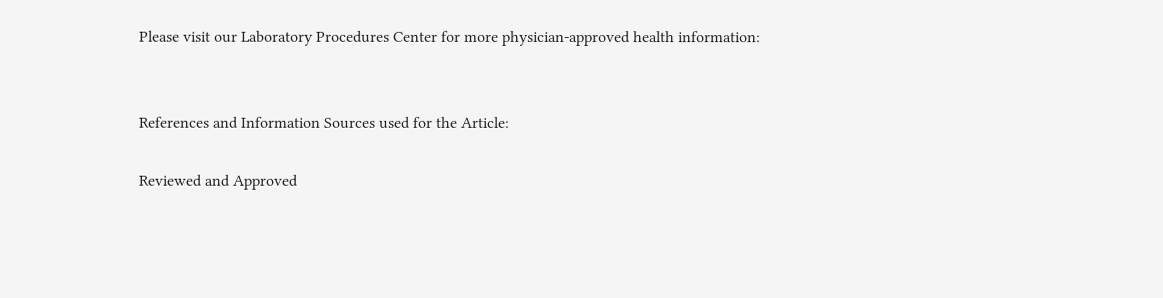Please visit our Laboratory Procedures Center for more physician-approved health information:


References and Information Sources used for the Article:

Reviewed and Approved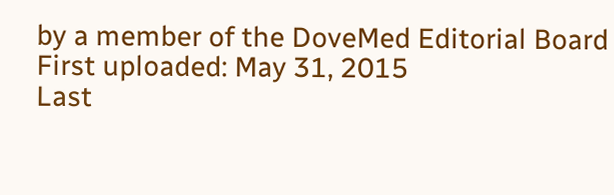by a member of the DoveMed Editorial Board
First uploaded: May 31, 2015
Last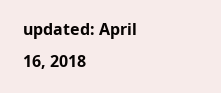updated: April 16, 2018